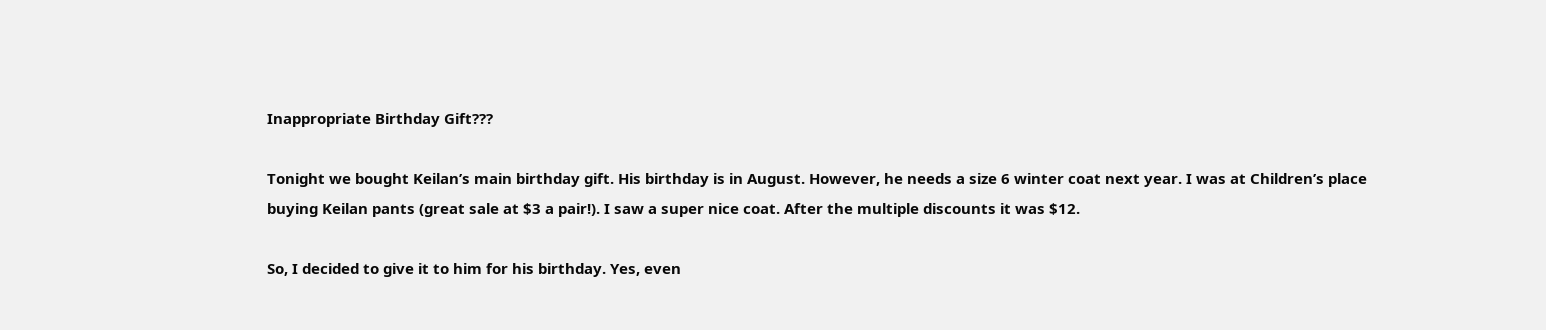Inappropriate Birthday Gift???

Tonight we bought Keilan’s main birthday gift. His birthday is in August. However, he needs a size 6 winter coat next year. I was at Children’s place buying Keilan pants (great sale at $3 a pair!). I saw a super nice coat. After the multiple discounts it was $12.

So, I decided to give it to him for his birthday. Yes, even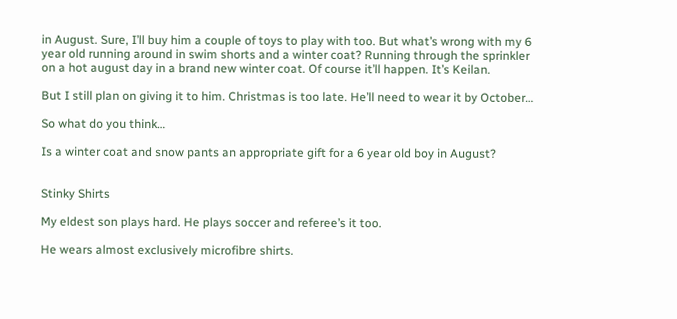in August. Sure, I’ll buy him a couple of toys to play with too. But what’s wrong with my 6 year old running around in swim shorts and a winter coat? Running through the sprinkler on a hot august day in a brand new winter coat. Of course it’ll happen. It’s Keilan.

But I still plan on giving it to him. Christmas is too late. He’ll need to wear it by October…

So what do you think…

Is a winter coat and snow pants an appropriate gift for a 6 year old boy in August?


Stinky Shirts

My eldest son plays hard. He plays soccer and referee’s it too.

He wears almost exclusively microfibre shirts.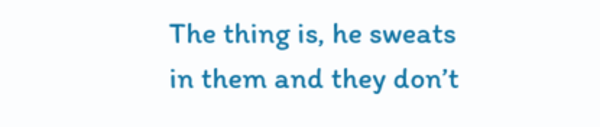The thing is, he sweats in them and they don’t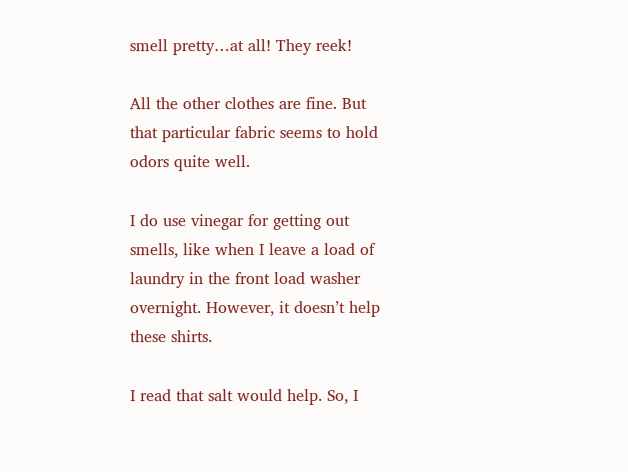smell pretty…at all! They reek!

All the other clothes are fine. But that particular fabric seems to hold odors quite well.

I do use vinegar for getting out smells, like when I leave a load of laundry in the front load washer overnight. However, it doesn’t help these shirts.

I read that salt would help. So, I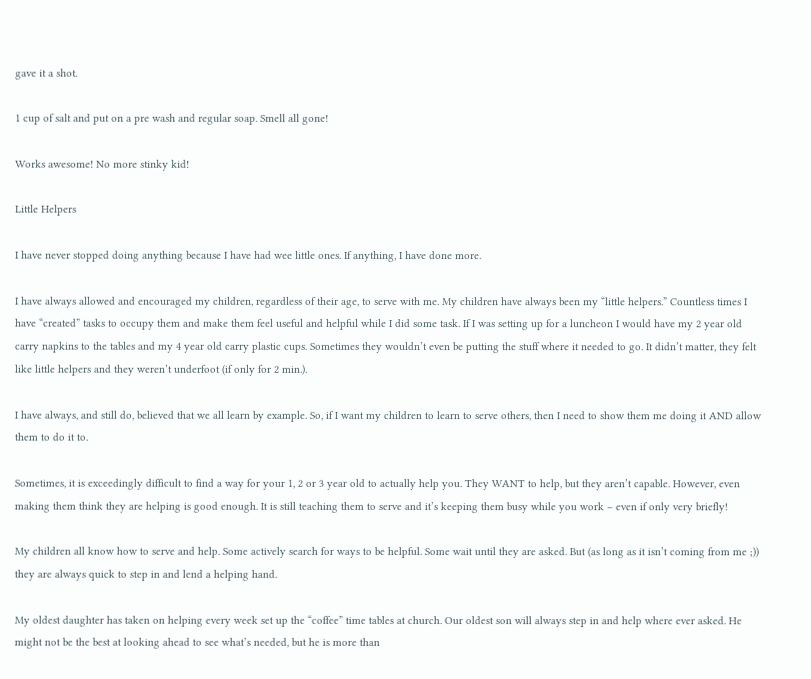gave it a shot.

1 cup of salt and put on a pre wash and regular soap. Smell all gone!

Works awesome! No more stinky kid!

Little Helpers

I have never stopped doing anything because I have had wee little ones. If anything, I have done more.

I have always allowed and encouraged my children, regardless of their age, to serve with me. My children have always been my “little helpers.” Countless times I have “created” tasks to occupy them and make them feel useful and helpful while I did some task. If I was setting up for a luncheon I would have my 2 year old carry napkins to the tables and my 4 year old carry plastic cups. Sometimes they wouldn’t even be putting the stuff where it needed to go. It didn’t matter, they felt like little helpers and they weren’t underfoot (if only for 2 min.).

I have always, and still do, believed that we all learn by example. So, if I want my children to learn to serve others, then I need to show them me doing it AND allow them to do it to.

Sometimes, it is exceedingly difficult to find a way for your 1, 2 or 3 year old to actually help you. They WANT to help, but they aren’t capable. However, even making them think they are helping is good enough. It is still teaching them to serve and it’s keeping them busy while you work – even if only very briefly!

My children all know how to serve and help. Some actively search for ways to be helpful. Some wait until they are asked. But (as long as it isn’t coming from me ;)) they are always quick to step in and lend a helping hand.

My oldest daughter has taken on helping every week set up the “coffee” time tables at church. Our oldest son will always step in and help where ever asked. He might not be the best at looking ahead to see what’s needed, but he is more than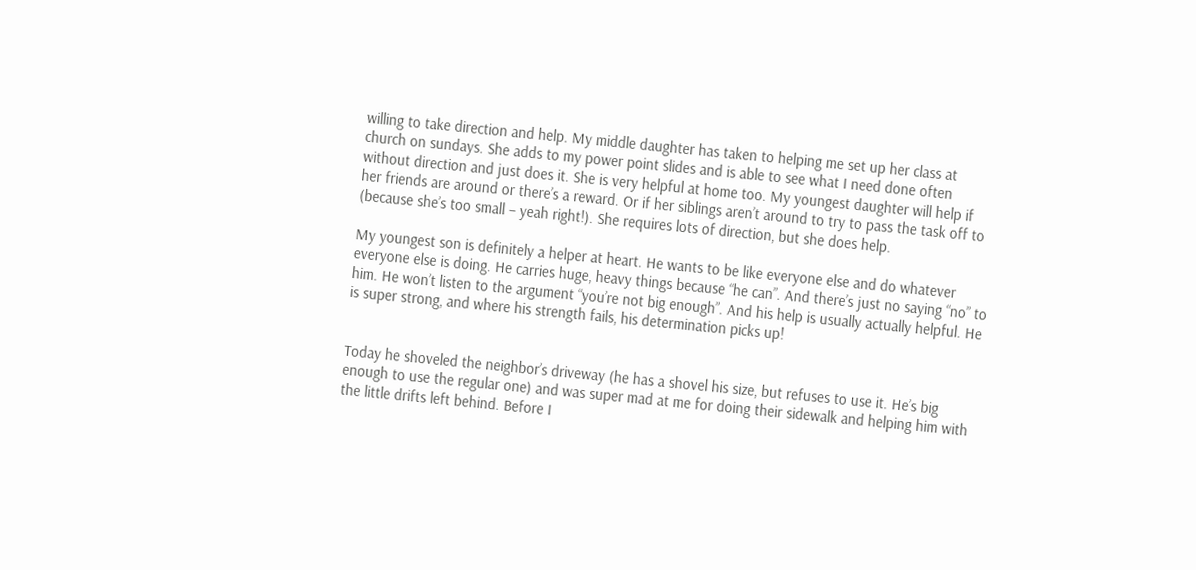willing to take direction and help. My middle daughter has taken to helping me set up her class at church on sundays. She adds to my power point slides and is able to see what I need done often without direction and just does it. She is very helpful at home too. My youngest daughter will help if her friends are around or there’s a reward. Or if her siblings aren’t around to try to pass the task off to (because she’s too small – yeah right!). She requires lots of direction, but she does help.

My youngest son is definitely a helper at heart. He wants to be like everyone else and do whatever everyone else is doing. He carries huge, heavy things because “he can”. And there’s just no saying “no” to him. He won’t listen to the argument “you’re not big enough”. And his help is usually actually helpful. He is super strong, and where his strength fails, his determination picks up!


Today he shoveled the neighbor’s driveway (he has a shovel his size, but refuses to use it. He’s big enough to use the regular one) and was super mad at me for doing their sidewalk and helping him with the little drifts left behind. Before I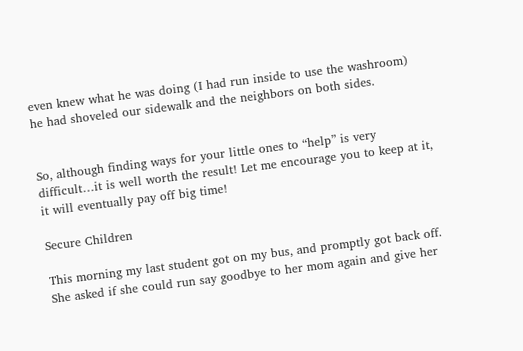even knew what he was doing (I had run inside to use the washroom) he had shoveled our sidewalk and the neighbors on both sides.


So, although finding ways for your little ones to “help” is very difficult…it is well worth the result! Let me encourage you to keep at it, it will eventually pay off big time!

Secure Children

This morning my last student got on my bus, and promptly got back off. She asked if she could run say goodbye to her mom again and give her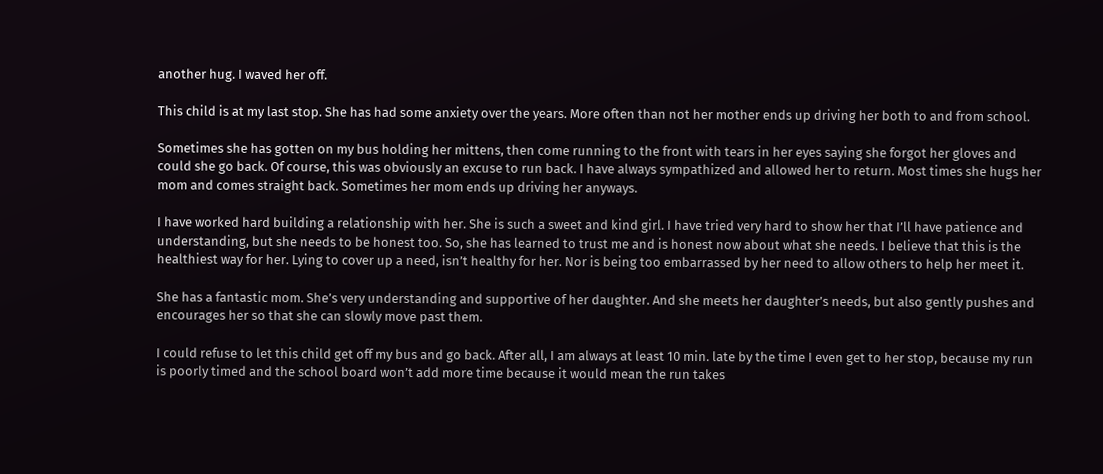another hug. I waved her off.

This child is at my last stop. She has had some anxiety over the years. More often than not her mother ends up driving her both to and from school.

Sometimes she has gotten on my bus holding her mittens, then come running to the front with tears in her eyes saying she forgot her gloves and could she go back. Of course, this was obviously an excuse to run back. I have always sympathized and allowed her to return. Most times she hugs her mom and comes straight back. Sometimes her mom ends up driving her anyways.

I have worked hard building a relationship with her. She is such a sweet and kind girl. I have tried very hard to show her that I’ll have patience and understanding, but she needs to be honest too. So, she has learned to trust me and is honest now about what she needs. I believe that this is the healthiest way for her. Lying to cover up a need, isn’t healthy for her. Nor is being too embarrassed by her need to allow others to help her meet it.

She has a fantastic mom. She’s very understanding and supportive of her daughter. And she meets her daughter’s needs, but also gently pushes and encourages her so that she can slowly move past them.

I could refuse to let this child get off my bus and go back. After all, I am always at least 10 min. late by the time I even get to her stop, because my run is poorly timed and the school board won’t add more time because it would mean the run takes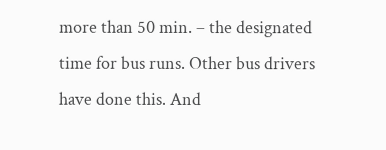more than 50 min. – the designated time for bus runs. Other bus drivers have done this. And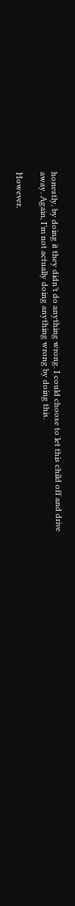honestly, by doing it they didn’t do anything wrong. I could choose to let this child off and drive away. Again, I’m not actually doing anything wrong by doing this.

However,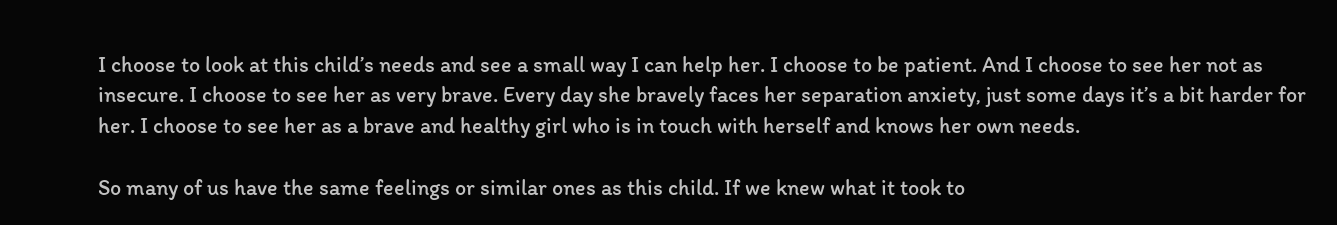I choose to look at this child’s needs and see a small way I can help her. I choose to be patient. And I choose to see her not as insecure. I choose to see her as very brave. Every day she bravely faces her separation anxiety, just some days it’s a bit harder for her. I choose to see her as a brave and healthy girl who is in touch with herself and knows her own needs.

So many of us have the same feelings or similar ones as this child. If we knew what it took to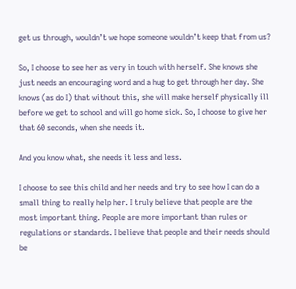get us through, wouldn’t we hope someone wouldn’t keep that from us?

So, I choose to see her as very in touch with herself. She knows she just needs an encouraging word and a hug to get through her day. She knows (as do I) that without this, she will make herself physically ill before we get to school and will go home sick. So, I choose to give her that 60 seconds, when she needs it.

And you know what, she needs it less and less.

I choose to see this child and her needs and try to see how I can do a small thing to really help her. I truly believe that people are the most important thing. People are more important than rules or regulations or standards. I believe that people and their needs should be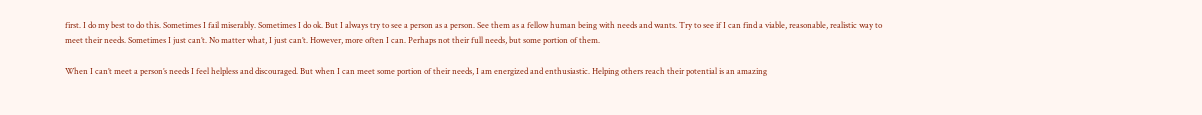first. I do my best to do this. Sometimes I fail miserably. Sometimes I do ok. But I always try to see a person as a person. See them as a fellow human being with needs and wants. Try to see if I can find a viable, reasonable, realistic way to meet their needs. Sometimes I just can’t. No matter what, I just can’t. However, more often I can. Perhaps not their full needs, but some portion of them.

When I can’t meet a person’s needs I feel helpless and discouraged. But when I can meet some portion of their needs, I am energized and enthusiastic. Helping others reach their potential is an amazing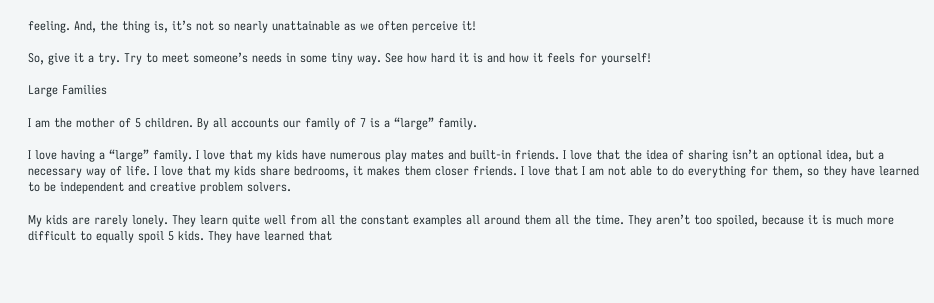feeling. And, the thing is, it’s not so nearly unattainable as we often perceive it!

So, give it a try. Try to meet someone’s needs in some tiny way. See how hard it is and how it feels for yourself!

Large Families

I am the mother of 5 children. By all accounts our family of 7 is a “large” family.

I love having a “large” family. I love that my kids have numerous play mates and built-in friends. I love that the idea of sharing isn’t an optional idea, but a necessary way of life. I love that my kids share bedrooms, it makes them closer friends. I love that I am not able to do everything for them, so they have learned to be independent and creative problem solvers.

My kids are rarely lonely. They learn quite well from all the constant examples all around them all the time. They aren’t too spoiled, because it is much more difficult to equally spoil 5 kids. They have learned that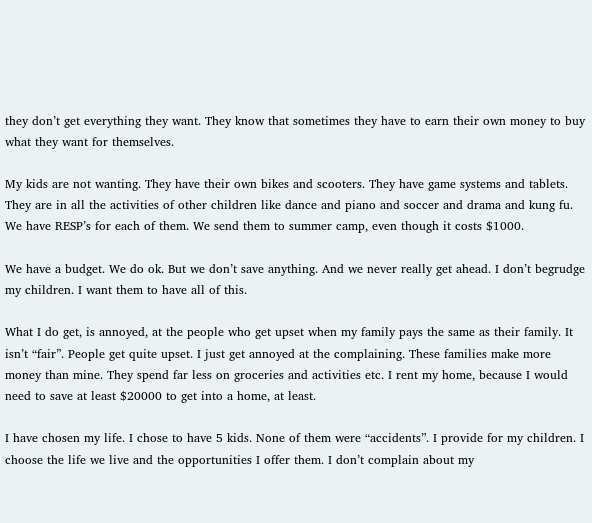they don’t get everything they want. They know that sometimes they have to earn their own money to buy what they want for themselves.

My kids are not wanting. They have their own bikes and scooters. They have game systems and tablets. They are in all the activities of other children like dance and piano and soccer and drama and kung fu. We have RESP’s for each of them. We send them to summer camp, even though it costs $1000.

We have a budget. We do ok. But we don’t save anything. And we never really get ahead. I don’t begrudge my children. I want them to have all of this.

What I do get, is annoyed, at the people who get upset when my family pays the same as their family. It isn’t “fair”. People get quite upset. I just get annoyed at the complaining. These families make more money than mine. They spend far less on groceries and activities etc. I rent my home, because I would need to save at least $20000 to get into a home, at least.

I have chosen my life. I chose to have 5 kids. None of them were “accidents”. I provide for my children. I choose the life we live and the opportunities I offer them. I don’t complain about my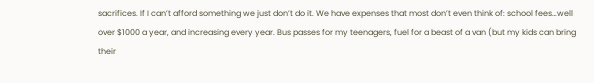sacrifices. If I can’t afford something we just don’t do it. We have expenses that most don’t even think of: school fees…well over $1000 a year, and increasing every year. Bus passes for my teenagers, fuel for a beast of a van (but my kids can bring their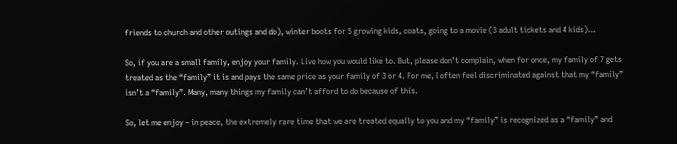friends to church and other outings and do), winter boots for 5 growing kids, coats, going to a movie (3 adult tickets and 4 kids)…

So, if you are a small family, enjoy your family. Live how you would like to. But, please don’t complain, when for once, my family of 7 gets treated as the “family” it is and pays the same price as your family of 3 or 4. For me, I often feel discriminated against that my “family” isn’t a “family”. Many, many things my family can’t afford to do because of this.

So, let me enjoy – in peace, the extremely rare time that we are treated equally to you and my “family” is recognized as a “family” and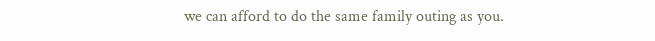we can afford to do the same family outing as you.